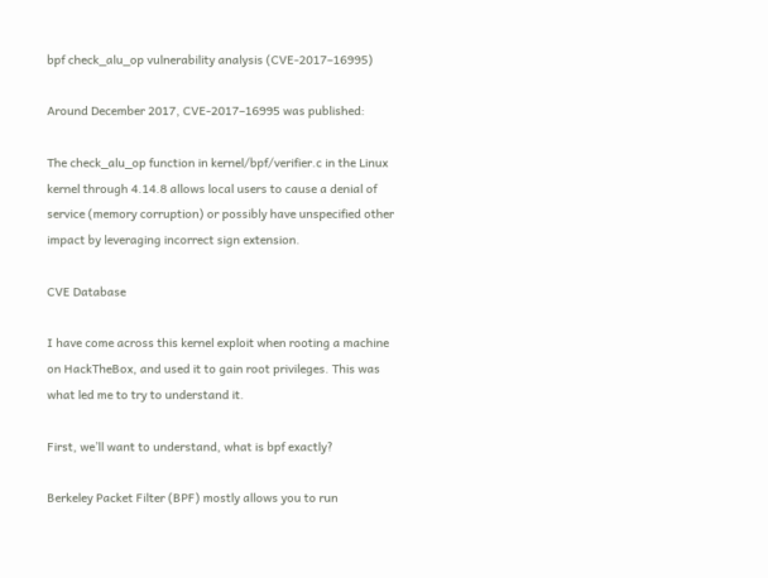bpf check_alu_op vulnerability analysis (CVE-2017–16995)

Around December 2017, CVE-2017–16995 was published:

The check_alu_op function in kernel/bpf/verifier.c in the Linux kernel through 4.14.8 allows local users to cause a denial of service (memory corruption) or possibly have unspecified other impact by leveraging incorrect sign extension.

CVE Database

I have come across this kernel exploit when rooting a machine on HackTheBox, and used it to gain root privileges. This was what led me to try to understand it.

First, we’ll want to understand, what is bpf exactly?

Berkeley Packet Filter (BPF) mostly allows you to run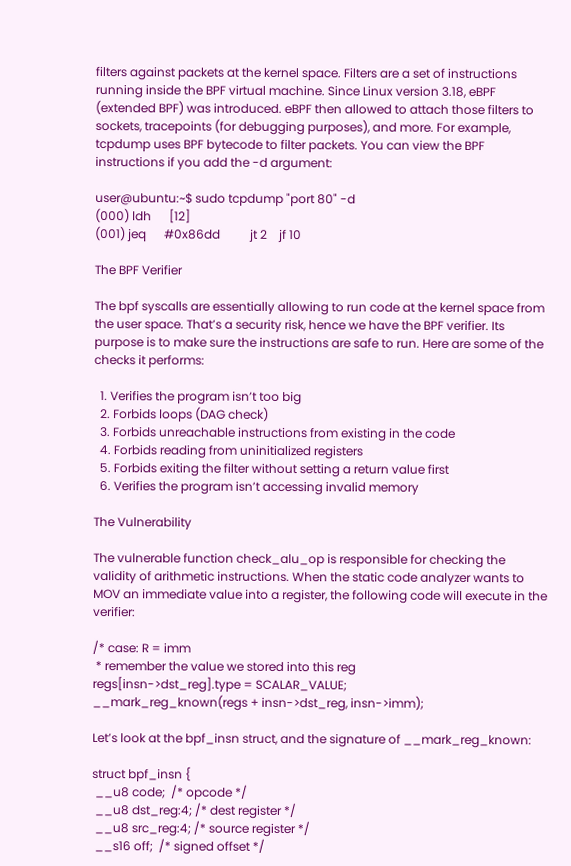filters against packets at the kernel space. Filters are a set of instructions running inside the BPF virtual machine. Since Linux version 3.18, eBPF (extended BPF) was introduced. eBPF then allowed to attach those filters to sockets, tracepoints (for debugging purposes), and more. For example, tcpdump uses BPF bytecode to filter packets. You can view the BPF instructions if you add the -d argument:

user@ubuntu:~$ sudo tcpdump "port 80" -d
(000) ldh      [12]
(001) jeq      #0x86dd          jt 2    jf 10

The BPF Verifier

The bpf syscalls are essentially allowing to run code at the kernel space from the user space. That’s a security risk, hence we have the BPF verifier. Its purpose is to make sure the instructions are safe to run. Here are some of the checks it performs:

  1. Verifies the program isn’t too big
  2. Forbids loops (DAG check)
  3. Forbids unreachable instructions from existing in the code
  4. Forbids reading from uninitialized registers
  5. Forbids exiting the filter without setting a return value first
  6. Verifies the program isn’t accessing invalid memory

The Vulnerability

The vulnerable function check_alu_op is responsible for checking the validity of arithmetic instructions. When the static code analyzer wants to MOV an immediate value into a register, the following code will execute in the verifier:

/* case: R = imm
 * remember the value we stored into this reg
regs[insn->dst_reg].type = SCALAR_VALUE;
__mark_reg_known(regs + insn->dst_reg, insn->imm);

Let’s look at the bpf_insn struct, and the signature of __mark_reg_known:

struct bpf_insn {
 __u8 code;  /* opcode */
 __u8 dst_reg:4; /* dest register */
 __u8 src_reg:4; /* source register */
 __s16 off;  /* signed offset */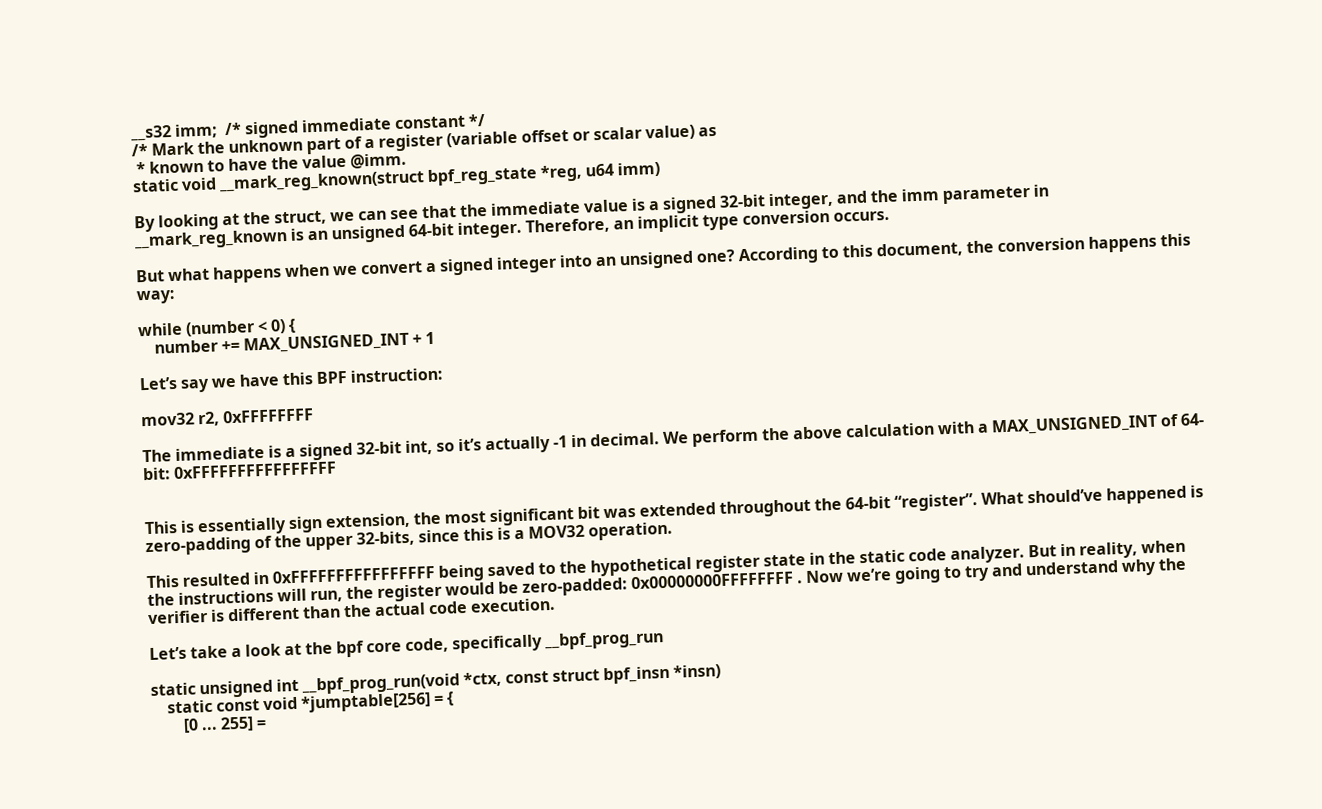__s32 imm;  /* signed immediate constant */
/* Mark the unknown part of a register (variable offset or scalar value) as
 * known to have the value @imm.
static void __mark_reg_known(struct bpf_reg_state *reg, u64 imm)

By looking at the struct, we can see that the immediate value is a signed 32-bit integer, and the imm parameter in __mark_reg_known is an unsigned 64-bit integer. Therefore, an implicit type conversion occurs.

But what happens when we convert a signed integer into an unsigned one? According to this document, the conversion happens this way:

while (number < 0) {
    number += MAX_UNSIGNED_INT + 1

Let’s say we have this BPF instruction:

mov32 r2, 0xFFFFFFFF

The immediate is a signed 32-bit int, so it’s actually -1 in decimal. We perform the above calculation with a MAX_UNSIGNED_INT of 64-bit: 0xFFFFFFFFFFFFFFFF


This is essentially sign extension, the most significant bit was extended throughout the 64-bit “register”. What should’ve happened is zero-padding of the upper 32-bits, since this is a MOV32 operation.

This resulted in 0xFFFFFFFFFFFFFFFF being saved to the hypothetical register state in the static code analyzer. But in reality, when the instructions will run, the register would be zero-padded: 0x00000000FFFFFFFF . Now we’re going to try and understand why the verifier is different than the actual code execution.

Let’s take a look at the bpf core code, specifically __bpf_prog_run

static unsigned int __bpf_prog_run(void *ctx, const struct bpf_insn *insn)
    static const void *jumptable[256] = {
        [0 ... 255] =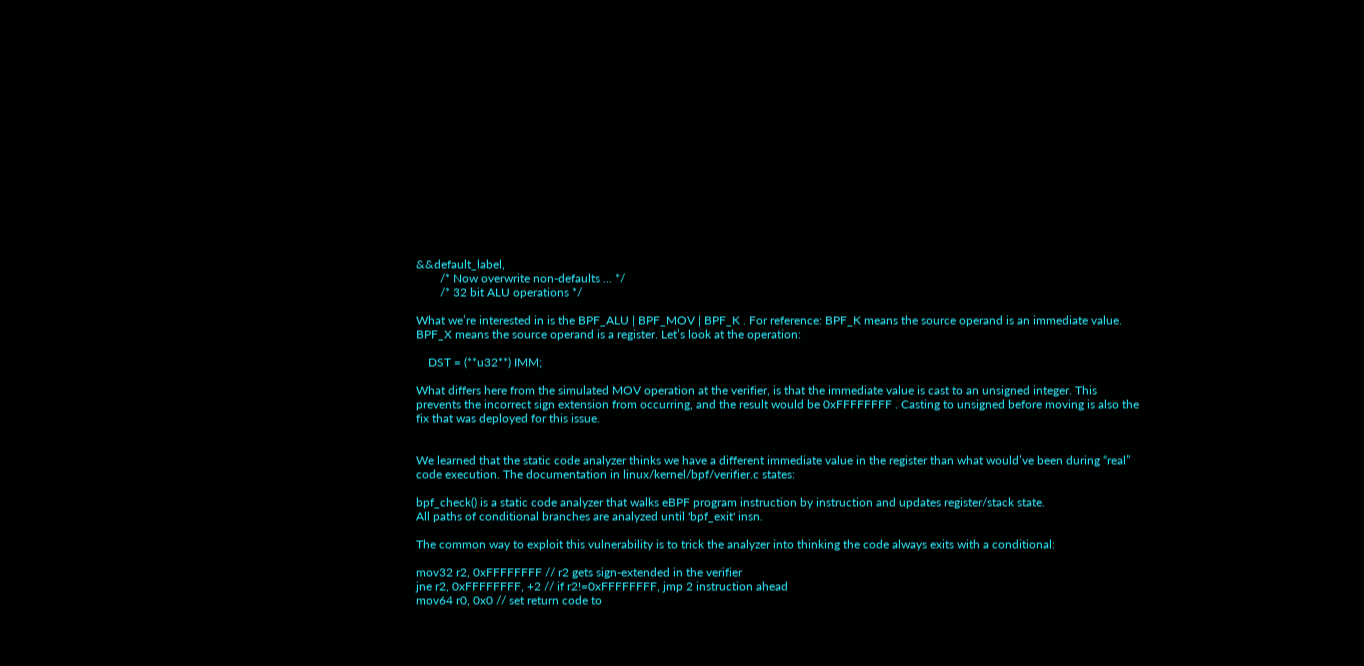&&default_label,
        /* Now overwrite non-defaults ... */
        /* 32 bit ALU operations */

What we’re interested in is the BPF_ALU | BPF_MOV | BPF_K . For reference: BPF_K means the source operand is an immediate value. BPF_X means the source operand is a register. Let’s look at the operation:

    DST = (**u32**) IMM;

What differs here from the simulated MOV operation at the verifier, is that the immediate value is cast to an unsigned integer. This prevents the incorrect sign extension from occurring, and the result would be 0xFFFFFFFF . Casting to unsigned before moving is also the fix that was deployed for this issue.


We learned that the static code analyzer thinks we have a different immediate value in the register than what would’ve been during “real” code execution. The documentation in linux/kernel/bpf/verifier.c states:

bpf_check() is a static code analyzer that walks eBPF program instruction by instruction and updates register/stack state.
All paths of conditional branches are analyzed until 'bpf_exit' insn.

The common way to exploit this vulnerability is to trick the analyzer into thinking the code always exits with a conditional:

mov32 r2, 0xFFFFFFFF // r2 gets sign-extended in the verifier
jne r2, 0xFFFFFFFF, +2 // if r2!=0xFFFFFFFF, jmp 2 instruction ahead
mov64 r0, 0x0 // set return code to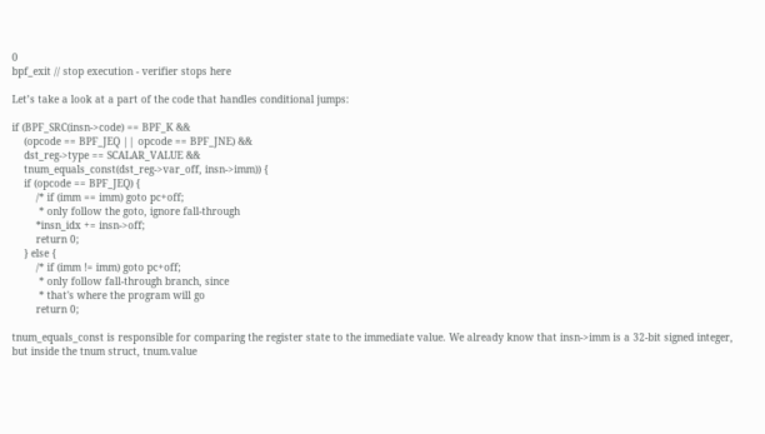0
bpf_exit // stop execution - verifier stops here

Let’s take a look at a part of the code that handles conditional jumps:

if (BPF_SRC(insn->code) == BPF_K &&
    (opcode == BPF_JEQ || opcode == BPF_JNE) &&
    dst_reg->type == SCALAR_VALUE &&
    tnum_equals_const(dst_reg->var_off, insn->imm)) {
    if (opcode == BPF_JEQ) {
        /* if (imm == imm) goto pc+off;
         * only follow the goto, ignore fall-through
        *insn_idx += insn->off;
        return 0;
    } else {
        /* if (imm != imm) goto pc+off;
         * only follow fall-through branch, since
         * that's where the program will go
        return 0;

tnum_equals_const is responsible for comparing the register state to the immediate value. We already know that insn->imm is a 32-bit signed integer, but inside the tnum struct, tnum.value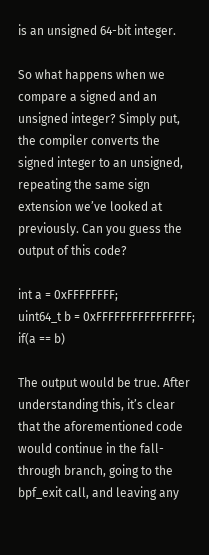is an unsigned 64-bit integer.

So what happens when we compare a signed and an unsigned integer? Simply put, the compiler converts the signed integer to an unsigned, repeating the same sign extension we’ve looked at previously. Can you guess the output of this code?

int a = 0xFFFFFFFF;
uint64_t b = 0xFFFFFFFFFFFFFFFF;
if(a == b)

The output would be true. After understanding this, it’s clear that the aforementioned code would continue in the fall-through branch, going to the bpf_exit call, and leaving any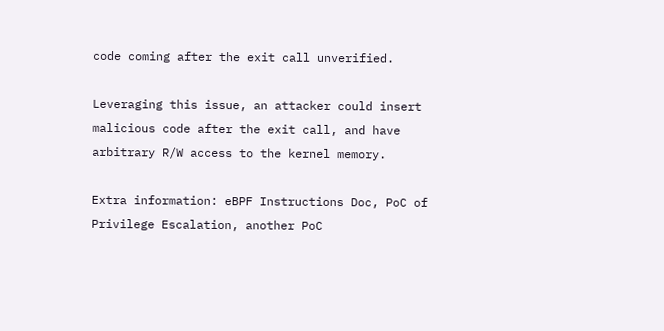code coming after the exit call unverified.

Leveraging this issue, an attacker could insert malicious code after the exit call, and have arbitrary R/W access to the kernel memory.

Extra information: eBPF Instructions Doc, PoC of Privilege Escalation, another PoC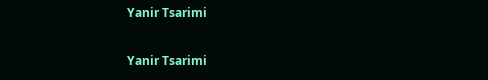Yanir Tsarimi

Yanir Tsarimi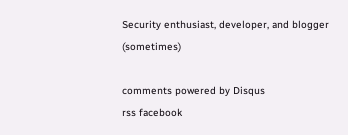Security enthusiast, developer, and blogger (sometimes)

comments powered by Disqus
rss facebook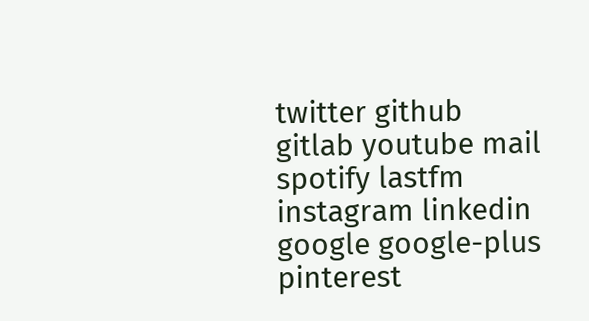twitter github gitlab youtube mail spotify lastfm instagram linkedin google google-plus pinterest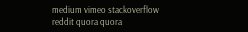medium vimeo stackoverflow reddit quora quora